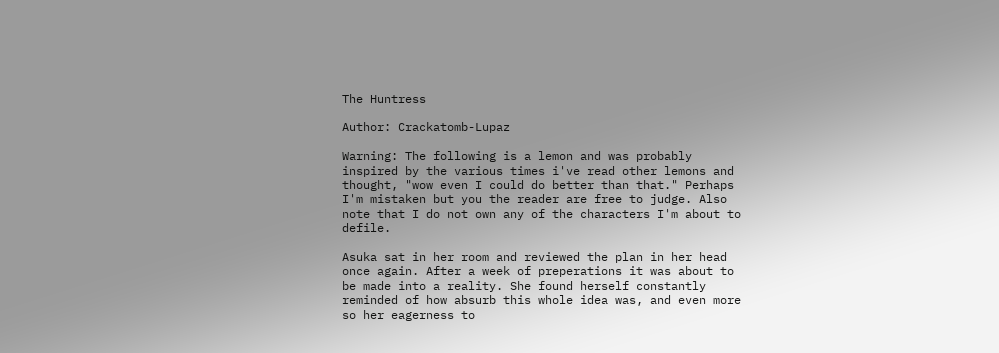The Huntress

Author: Crackatomb-Lupaz

Warning: The following is a lemon and was probably inspired by the various times i've read other lemons and thought, "wow even I could do better than that." Perhaps I'm mistaken but you the reader are free to judge. Also note that I do not own any of the characters I'm about to defile.

Asuka sat in her room and reviewed the plan in her head once again. After a week of preperations it was about to be made into a reality. She found herself constantly reminded of how absurb this whole idea was, and even more so her eagerness to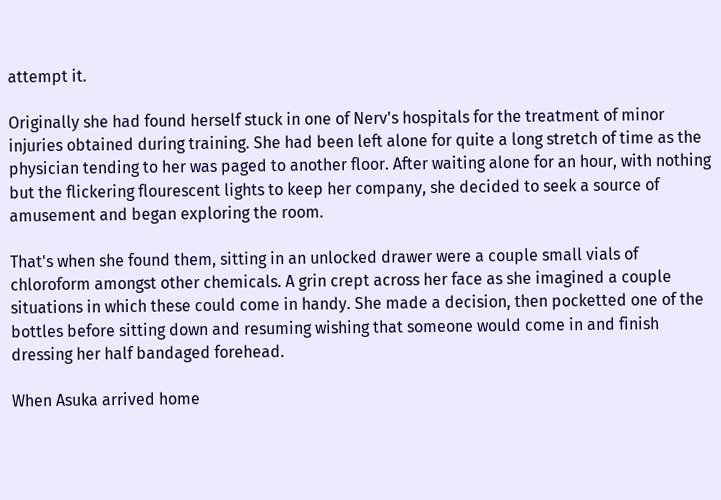attempt it.

Originally she had found herself stuck in one of Nerv's hospitals for the treatment of minor injuries obtained during training. She had been left alone for quite a long stretch of time as the physician tending to her was paged to another floor. After waiting alone for an hour, with nothing but the flickering flourescent lights to keep her company, she decided to seek a source of amusement and began exploring the room.

That's when she found them, sitting in an unlocked drawer were a couple small vials of chloroform amongst other chemicals. A grin crept across her face as she imagined a couple situations in which these could come in handy. She made a decision, then pocketted one of the bottles before sitting down and resuming wishing that someone would come in and finish dressing her half bandaged forehead.

When Asuka arrived home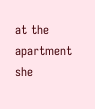at the apartment she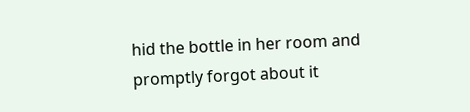hid the bottle in her room and promptly forgot about it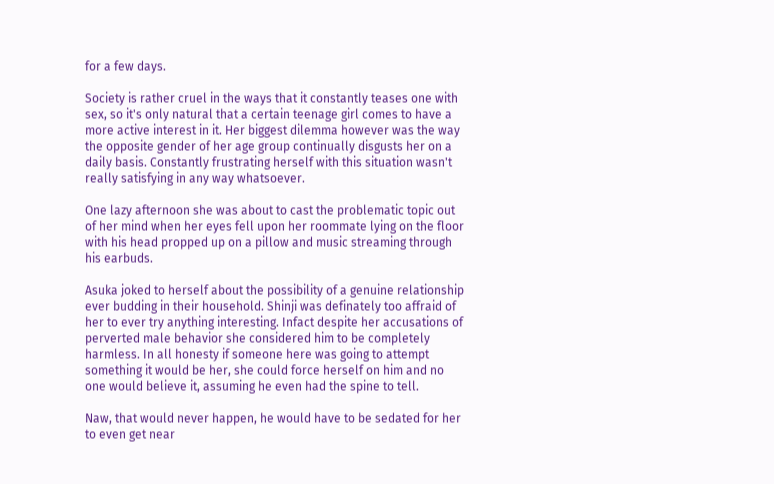for a few days.

Society is rather cruel in the ways that it constantly teases one with sex, so it's only natural that a certain teenage girl comes to have a more active interest in it. Her biggest dilemma however was the way the opposite gender of her age group continually disgusts her on a daily basis. Constantly frustrating herself with this situation wasn't really satisfying in any way whatsoever.

One lazy afternoon she was about to cast the problematic topic out of her mind when her eyes fell upon her roommate lying on the floor with his head propped up on a pillow and music streaming through his earbuds.

Asuka joked to herself about the possibility of a genuine relationship ever budding in their household. Shinji was definately too affraid of her to ever try anything interesting. Infact despite her accusations of perverted male behavior she considered him to be completely harmless. In all honesty if someone here was going to attempt something it would be her, she could force herself on him and no one would believe it, assuming he even had the spine to tell.

Naw, that would never happen, he would have to be sedated for her to even get near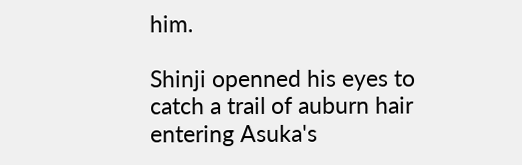him.

Shinji openned his eyes to catch a trail of auburn hair entering Asuka's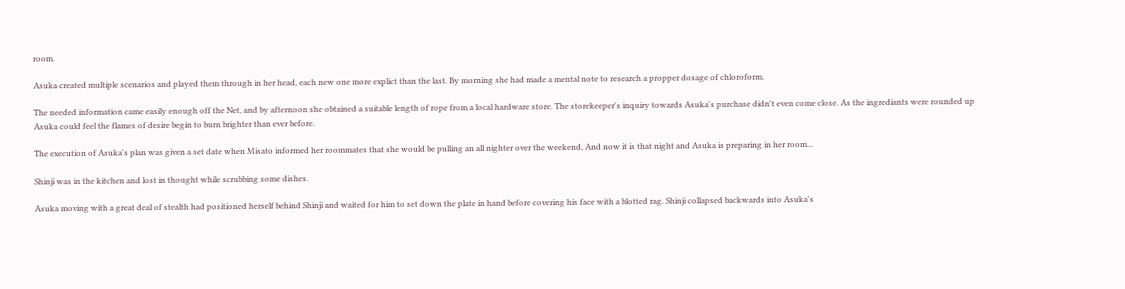room.

Asuka created multiple scenarios and played them through in her head, each new one more explict than the last. By morning she had made a mental note to research a propper dosage of chloroform.

The needed information came easily enough off the Net, and by afternoon she obtained a suitable length of rope from a local hardware store. The storekeeper's inquiry towards Asuka's purchase didn't even come close. As the ingrediants were rounded up Asuka could feel the flames of desire begin to burn brighter than ever before.

The execution of Asuka's plan was given a set date when Misato informed her roommates that she would be pulling an all nighter over the weekend, And now it is that night and Asuka is preparing in her room...

Shinji was in the kitchen and lost in thought while scrubbing some dishes.

Asuka moving with a great deal of stealth had positioned herself behind Shinji and waited for him to set down the plate in hand before covering his face with a blotted rag. Shinji collapsed backwards into Asuka's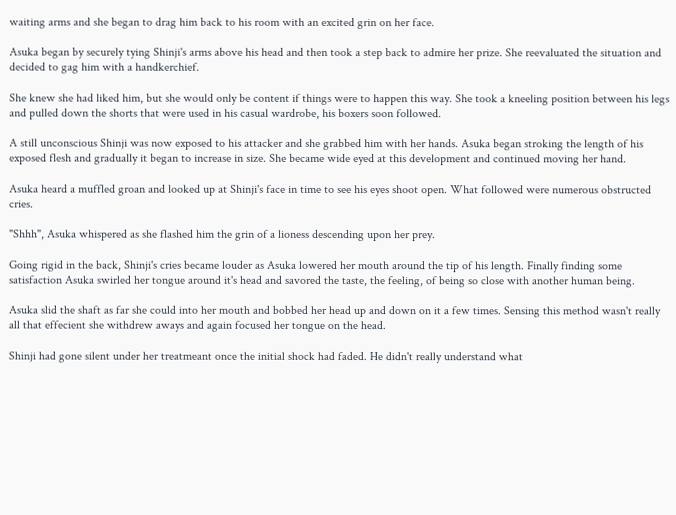waiting arms and she began to drag him back to his room with an excited grin on her face.

Asuka began by securely tying Shinji's arms above his head and then took a step back to admire her prize. She reevaluated the situation and decided to gag him with a handkerchief.

She knew she had liked him, but she would only be content if things were to happen this way. She took a kneeling position between his legs and pulled down the shorts that were used in his casual wardrobe, his boxers soon followed.

A still unconscious Shinji was now exposed to his attacker and she grabbed him with her hands. Asuka began stroking the length of his exposed flesh and gradually it began to increase in size. She became wide eyed at this development and continued moving her hand.

Asuka heard a muffled groan and looked up at Shinji's face in time to see his eyes shoot open. What followed were numerous obstructed cries.

"Shhh", Asuka whispered as she flashed him the grin of a lioness descending upon her prey.

Going rigid in the back, Shinji's cries became louder as Asuka lowered her mouth around the tip of his length. Finally finding some satisfaction Asuka swirled her tongue around it's head and savored the taste, the feeling, of being so close with another human being.

Asuka slid the shaft as far she could into her mouth and bobbed her head up and down on it a few times. Sensing this method wasn't really all that effecient she withdrew aways and again focused her tongue on the head.

Shinji had gone silent under her treatmeant once the initial shock had faded. He didn't really understand what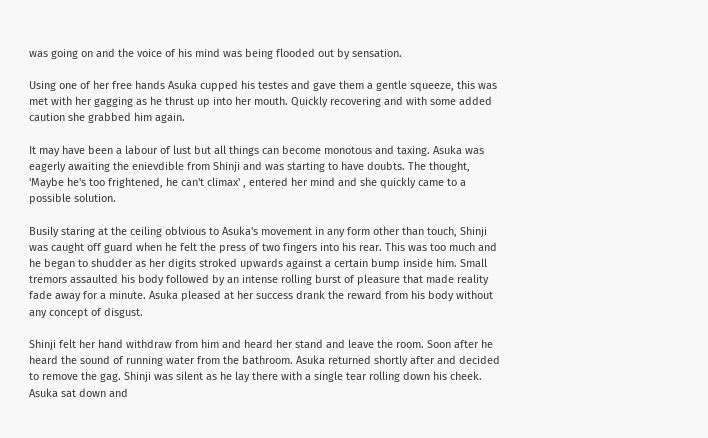was going on and the voice of his mind was being flooded out by sensation.

Using one of her free hands Asuka cupped his testes and gave them a gentle squeeze, this was met with her gagging as he thrust up into her mouth. Quickly recovering and with some added caution she grabbed him again.

It may have been a labour of lust but all things can become monotous and taxing. Asuka was eagerly awaiting the enievdible from Shinji and was starting to have doubts. The thought, 'Maybe he's too frightened, he can't climax' , entered her mind and she quickly came to a possible solution.

Busily staring at the ceiling oblvious to Asuka's movement in any form other than touch, Shinji was caught off guard when he felt the press of two fingers into his rear. This was too much and he began to shudder as her digits stroked upwards against a certain bump inside him. Small tremors assaulted his body followed by an intense rolling burst of pleasure that made reality fade away for a minute. Asuka pleased at her success drank the reward from his body without any concept of disgust.

Shinji felt her hand withdraw from him and heard her stand and leave the room. Soon after he heard the sound of running water from the bathroom. Asuka returned shortly after and decided to remove the gag. Shinji was silent as he lay there with a single tear rolling down his cheek. Asuka sat down and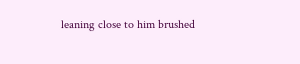leaning close to him brushed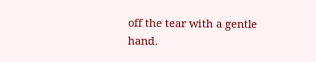off the tear with a gentle hand.